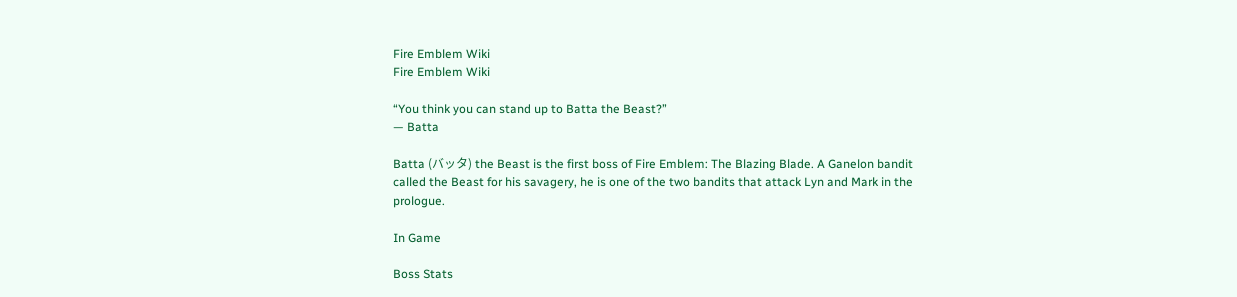Fire Emblem Wiki
Fire Emblem Wiki

“You think you can stand up to Batta the Beast?”
— Batta

Batta (バッタ) the Beast is the first boss of Fire Emblem: The Blazing Blade. A Ganelon bandit called the Beast for his savagery, he is one of the two bandits that attack Lyn and Mark in the prologue.

In Game

Boss Stats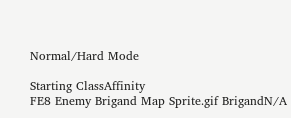Normal/Hard Mode

Starting ClassAffinity
FE8 Enemy Brigand Map Sprite.gif BrigandN/A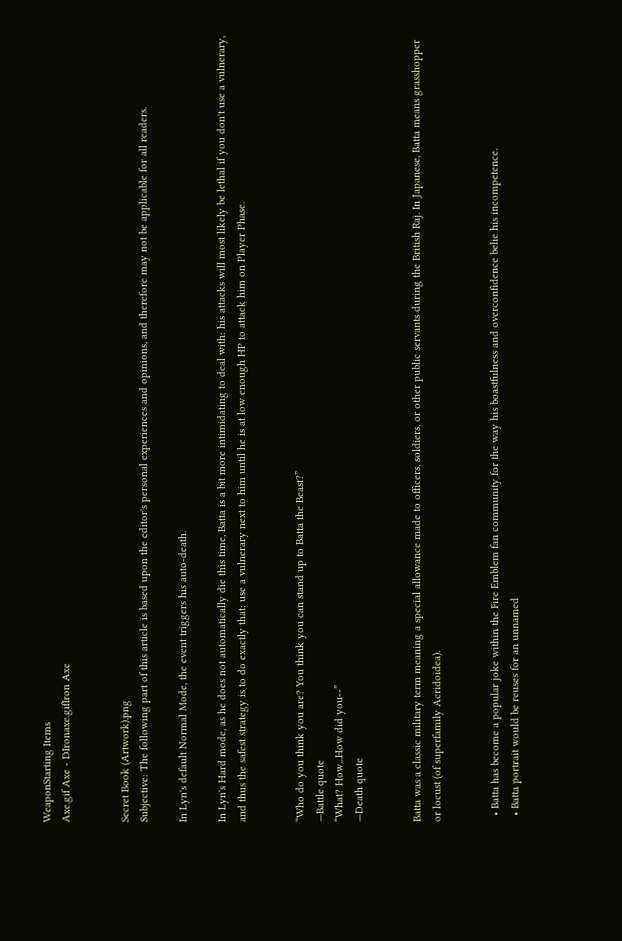WeaponStarting Items
Axe.gif Axe - DIronaxe.gifIron Axe


Secret Book (Artwork).png
Subjective: The following part of this article is based upon the editor's personal experiences and opinions, and therefore may not be applicable for all readers.

In Lyn's default Normal Mode, the event triggers his auto-death.

In Lyn's Hard mode, as he does not automatically die this time, Batta is a bit more intimidating to deal with: his attacks will most likely be lethal if you don't use a vulnerary, and thus the safest strategy is to do exactly that: use a vulnerary next to him until he is at low enough HP to attack him on Player Phase.


“Who do you think you are? You think you can stand up to Batta the Beast?”
—Battle quote
“What? How...How did you--”
—Death quote


Batta was a classic military term meaning a special allowance made to officers, soldiers, or other public servants during the British Raj. In Japanese, Batta means grasshopper or locust (of superfamily Acridoidea).


  • Batta has become a popular joke within the Fire Emblem fan community for the way his boastfulness and overconfidence belie his incompetence.
  • Batta portrait would be reuses for an unnamed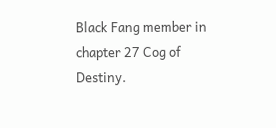Black Fang member in chapter 27 Cog of Destiny.